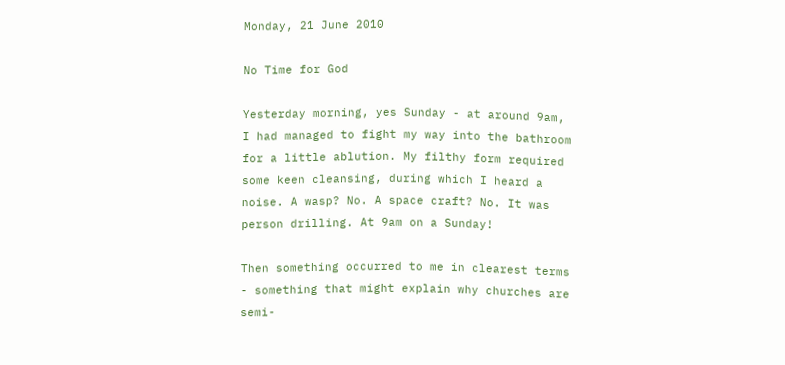Monday, 21 June 2010

No Time for God

Yesterday morning, yes Sunday - at around 9am, I had managed to fight my way into the bathroom for a little ablution. My filthy form required some keen cleansing, during which I heard a noise. A wasp? No. A space craft? No. It was person drilling. At 9am on a Sunday!

Then something occurred to me in clearest terms - something that might explain why churches are semi-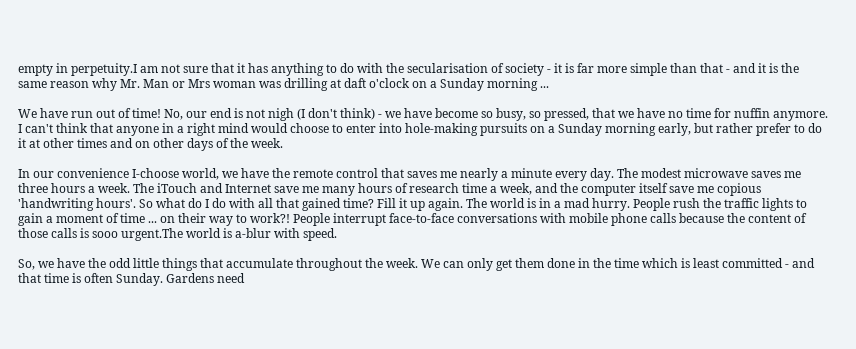empty in perpetuity.I am not sure that it has anything to do with the secularisation of society - it is far more simple than that - and it is the same reason why Mr. Man or Mrs woman was drilling at daft o'clock on a Sunday morning ...

We have run out of time! No, our end is not nigh (I don't think) - we have become so busy, so pressed, that we have no time for nuffin anymore. I can't think that anyone in a right mind would choose to enter into hole-making pursuits on a Sunday morning early, but rather prefer to do it at other times and on other days of the week.

In our convenience I-choose world, we have the remote control that saves me nearly a minute every day. The modest microwave saves me three hours a week. The iTouch and Internet save me many hours of research time a week, and the computer itself save me copious 'handwriting hours'. So what do I do with all that gained time? Fill it up again. The world is in a mad hurry. People rush the traffic lights to gain a moment of time ... on their way to work?! People interrupt face-to-face conversations with mobile phone calls because the content of those calls is sooo urgent.The world is a-blur with speed.

So, we have the odd little things that accumulate throughout the week. We can only get them done in the time which is least committed - and that time is often Sunday. Gardens need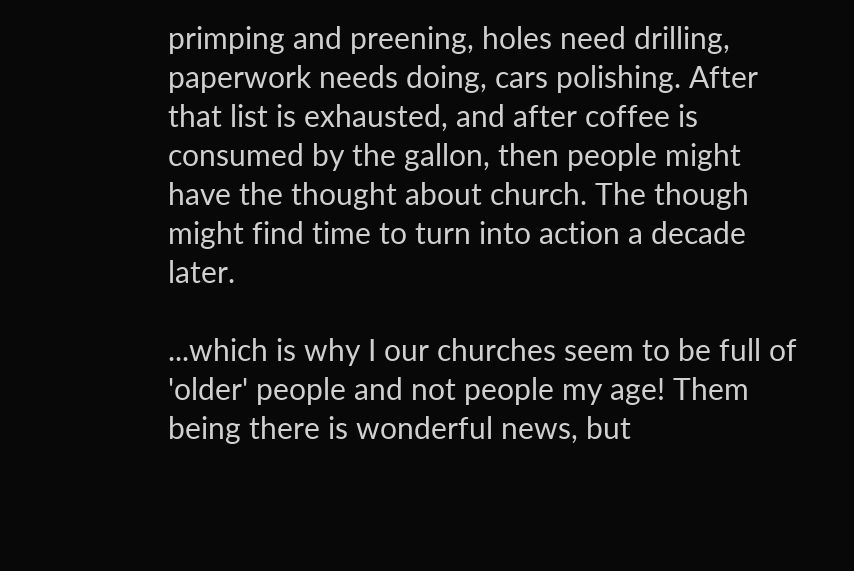primping and preening, holes need drilling, paperwork needs doing, cars polishing. After that list is exhausted, and after coffee is consumed by the gallon, then people might have the thought about church. The though might find time to turn into action a decade later.

...which is why I our churches seem to be full of 'older' people and not people my age! Them being there is wonderful news, but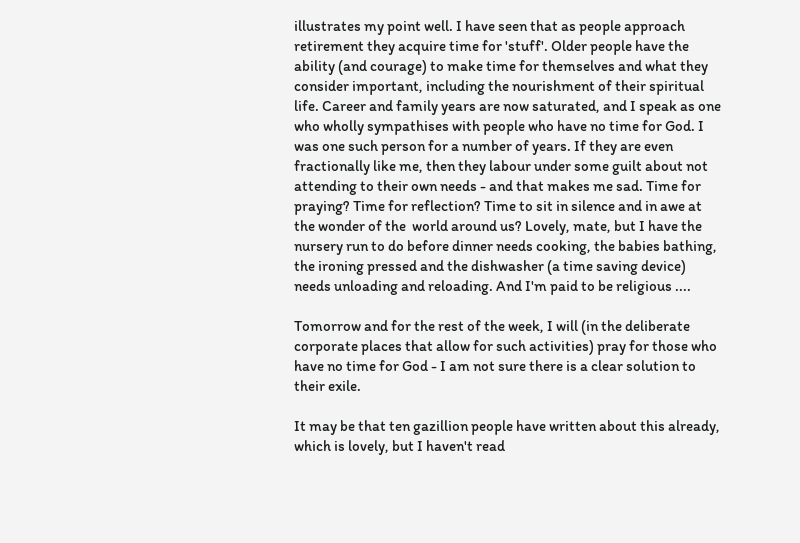illustrates my point well. I have seen that as people approach retirement they acquire time for 'stuff'. Older people have the ability (and courage) to make time for themselves and what they consider important, including the nourishment of their spiritual life. Career and family years are now saturated, and I speak as one who wholly sympathises with people who have no time for God. I was one such person for a number of years. If they are even fractionally like me, then they labour under some guilt about not attending to their own needs - and that makes me sad. Time for praying? Time for reflection? Time to sit in silence and in awe at the wonder of the  world around us? Lovely, mate, but I have the nursery run to do before dinner needs cooking, the babies bathing, the ironing pressed and the dishwasher (a time saving device) needs unloading and reloading. And I'm paid to be religious ....

Tomorrow and for the rest of the week, I will (in the deliberate corporate places that allow for such activities) pray for those who have no time for God - I am not sure there is a clear solution to their exile.

It may be that ten gazillion people have written about this already, which is lovely, but I haven't read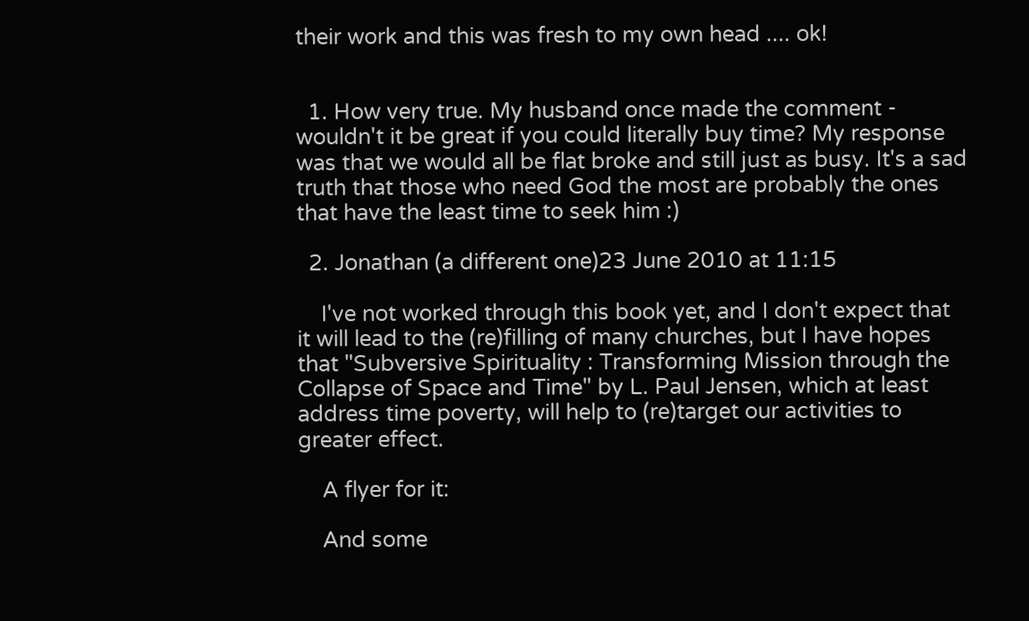their work and this was fresh to my own head .... ok!


  1. How very true. My husband once made the comment - wouldn't it be great if you could literally buy time? My response was that we would all be flat broke and still just as busy. It's a sad truth that those who need God the most are probably the ones that have the least time to seek him :)

  2. Jonathan (a different one)23 June 2010 at 11:15

    I've not worked through this book yet, and I don't expect that it will lead to the (re)filling of many churches, but I have hopes that "Subversive Spirituality : Transforming Mission through the Collapse of Space and Time" by L. Paul Jensen, which at least address time poverty, will help to (re)target our activities to greater effect.

    A flyer for it:

    And some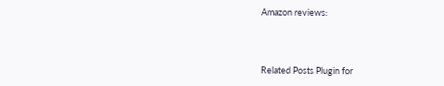Amazon reviews:



Related Posts Plugin for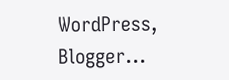WordPress, Blogger...